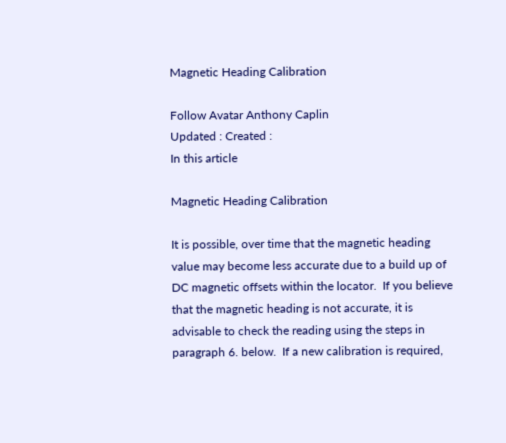Magnetic Heading Calibration

Follow Avatar Anthony Caplin
Updated : Created :
In this article

Magnetic Heading Calibration

It is possible, over time that the magnetic heading value may become less accurate due to a build up of DC magnetic offsets within the locator.  If you believe that the magnetic heading is not accurate, it is advisable to check the reading using the steps in paragraph 6. below.  If a new calibration is required,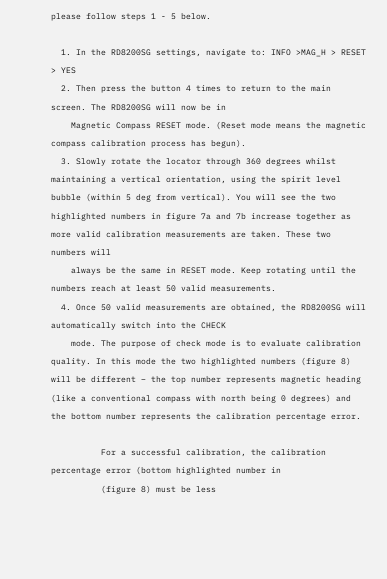please follow steps 1 - 5 below.

  1. In the RD8200SG settings, navigate to: INFO >MAG_H > RESET > YES
  2. Then press the button 4 times to return to the main screen. The RD8200SG will now be in
    Magnetic Compass RESET mode. (Reset mode means the magnetic compass calibration process has begun).
  3. Slowly rotate the locator through 360 degrees whilst maintaining a vertical orientation, using the spirit level bubble (within 5 deg from vertical). You will see the two highlighted numbers in figure 7a and 7b increase together as more valid calibration measurements are taken. These two numbers will
    always be the same in RESET mode. Keep rotating until the numbers reach at least 50 valid measurements.
  4. Once 50 valid measurements are obtained, the RD8200SG will automatically switch into the CHECK
    mode. The purpose of check mode is to evaluate calibration quality. In this mode the two highlighted numbers (figure 8) will be different – the top number represents magnetic heading (like a conventional compass with north being 0 degrees) and the bottom number represents the calibration percentage error.

          For a successful calibration, the calibration percentage error (bottom highlighted number in
          (figure 8) must be less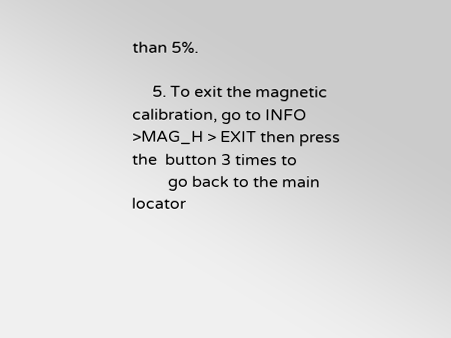than 5%.

     5. To exit the magnetic calibration, go to INFO >MAG_H > EXIT then press the  button 3 times to
         go back to the main locator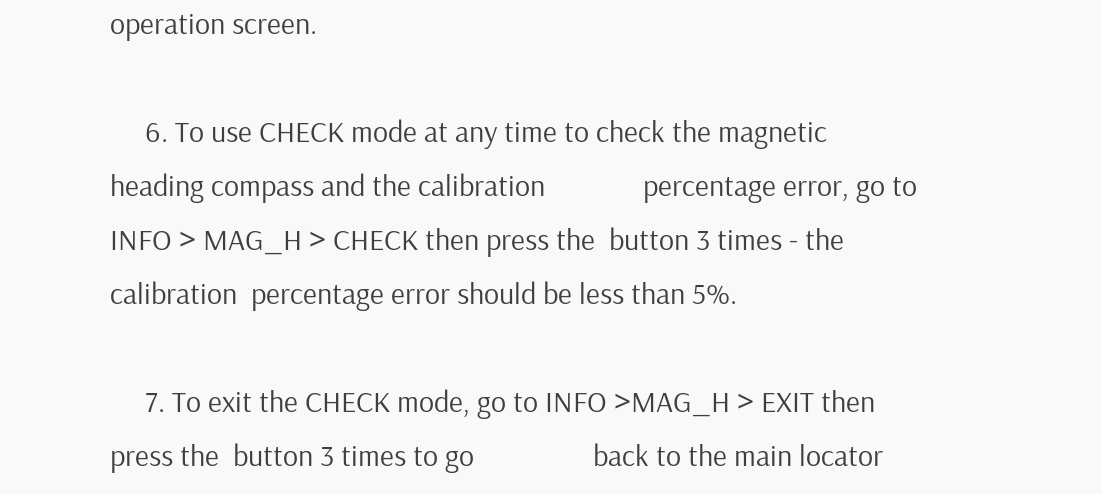operation screen.

     6. To use CHECK mode at any time to check the magnetic heading compass and the calibration              percentage error, go to INFO > MAG_H > CHECK then press the  button 3 times - the                          calibration  percentage error should be less than 5%.

     7. To exit the CHECK mode, go to INFO >MAG_H > EXIT then press the  button 3 times to go                 back to the main locator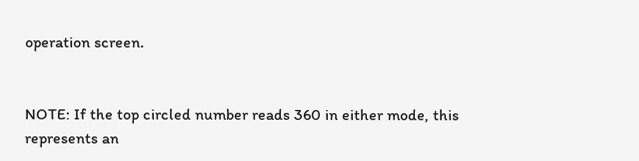operation screen.


NOTE: If the top circled number reads 360 in either mode, this represents an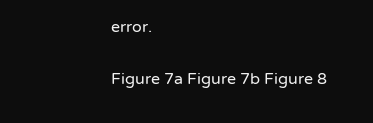error.


Figure 7a Figure 7b Figure 8